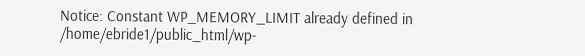Notice: Constant WP_MEMORY_LIMIT already defined in /home/ebride1/public_html/wp-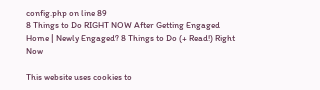config.php on line 89
8 Things to Do RIGHT NOW After Getting Engaged
Home | Newly Engaged? 8 Things to Do (+ Read!) Right Now

This website uses cookies to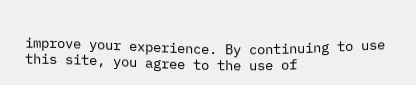improve your experience. By continuing to use this site, you agree to the use of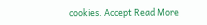cookies. Accept Read More